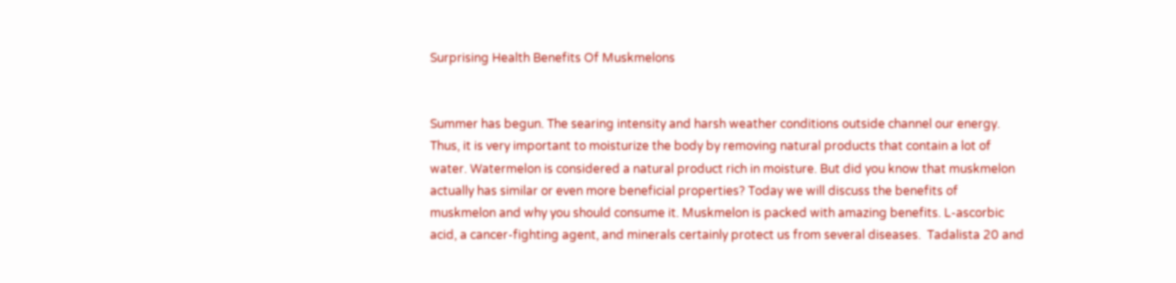Surprising Health Benefits Of Muskmelons


Summer has begun. The searing intensity and harsh weather conditions outside channel our energy. Thus, it is very important to moisturize the body by removing natural products that contain a lot of water. Watermelon is considered a natural product rich in moisture. But did you know that muskmelon actually has similar or even more beneficial properties? Today we will discuss the benefits of muskmelon and why you should consume it. Muskmelon is packed with amazing benefits. L-ascorbic acid, a cancer-fighting agent, and minerals certainly protect us from several diseases.  Tadalista 20 and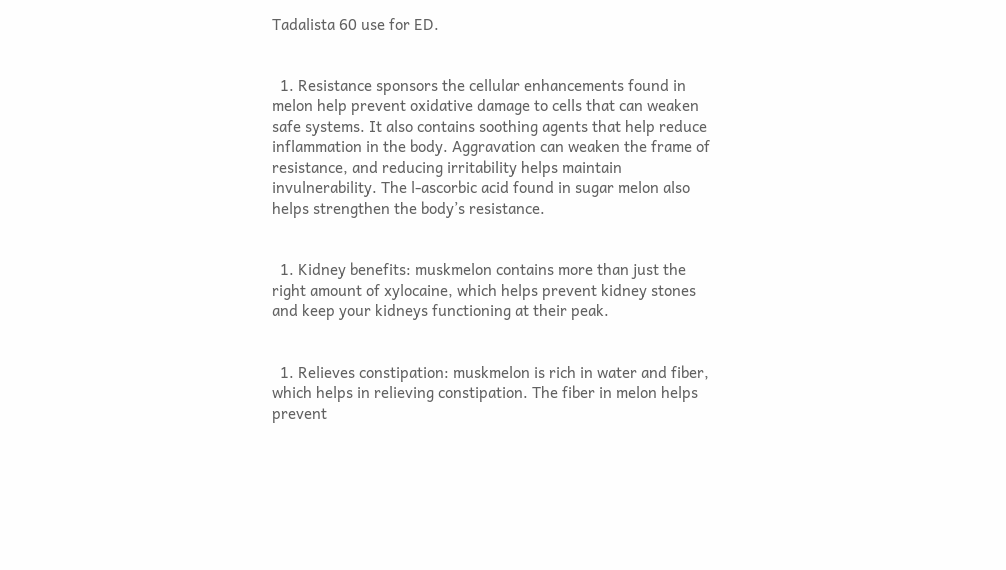Tadalista 60 use for ED.


  1. Resistance sponsors the cellular enhancements found in melon help prevent oxidative damage to cells that can weaken safe systems. It also contains soothing agents that help reduce inflammation in the body. Aggravation can weaken the frame of resistance, and reducing irritability helps maintain invulnerability. The l-ascorbic acid found in sugar melon also helps strengthen the body’s resistance.


  1. Kidney benefits: muskmelon contains more than just the right amount of xylocaine, which helps prevent kidney stones and keep your kidneys functioning at their peak.


  1. Relieves constipation: muskmelon is rich in water and fiber, which helps in relieving constipation. The fiber in melon helps prevent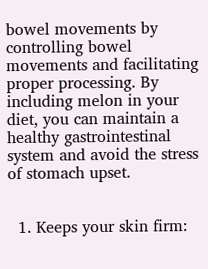bowel movements by controlling bowel movements and facilitating proper processing. By including melon in your diet, you can maintain a healthy gastrointestinal system and avoid the stress of stomach upset.


  1. Keeps your skin firm: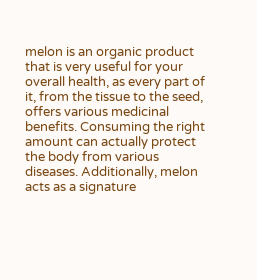melon is an organic product that is very useful for your overall health, as every part of it, from the tissue to the seed, offers various medicinal benefits. Consuming the right amount can actually protect the body from various diseases. Additionally, melon acts as a signature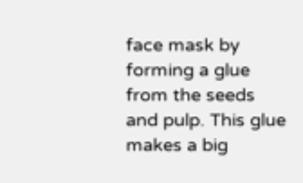face mask by forming a glue from the seeds and pulp. This glue makes a big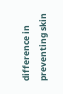difference in preventing skin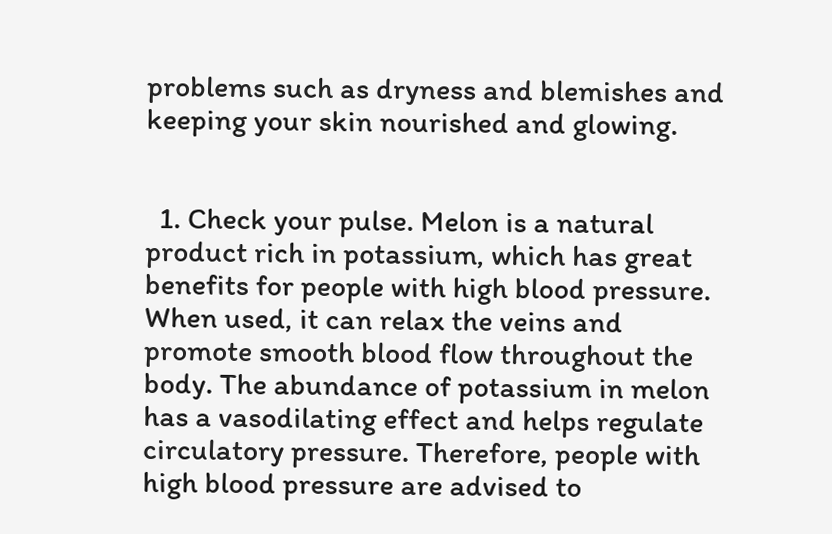problems such as dryness and blemishes and keeping your skin nourished and glowing.


  1. Check your pulse. Melon is a natural product rich in potassium, which has great benefits for people with high blood pressure. When used, it can relax the veins and promote smooth blood flow throughout the body. The abundance of potassium in melon has a vasodilating effect and helps regulate circulatory pressure. Therefore, people with high blood pressure are advised to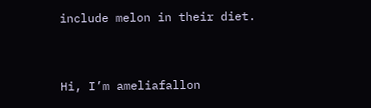include melon in their diet.


Hi, I’m ameliafallon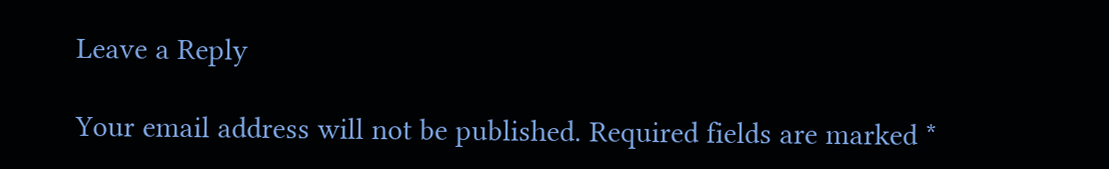Leave a Reply

Your email address will not be published. Required fields are marked *